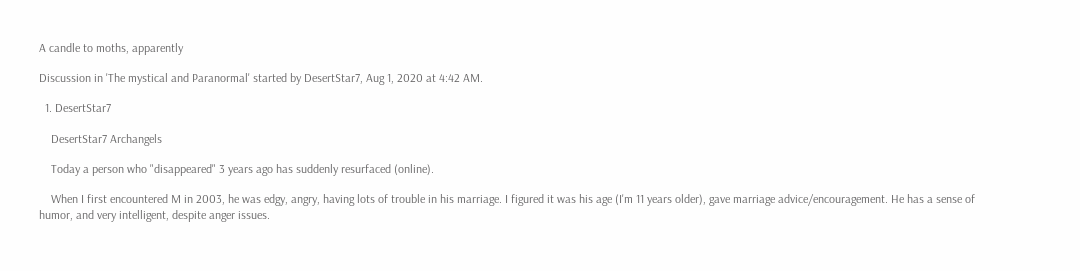A candle to moths, apparently

Discussion in 'The mystical and Paranormal' started by DesertStar7, Aug 1, 2020 at 4:42 AM.

  1. DesertStar7

    DesertStar7 Archangels

    Today a person who "disappeared" 3 years ago has suddenly resurfaced (online).

    When I first encountered M in 2003, he was edgy, angry, having lots of trouble in his marriage. I figured it was his age (I'm 11 years older), gave marriage advice/encouragement. He has a sense of humor, and very intelligent, despite anger issues.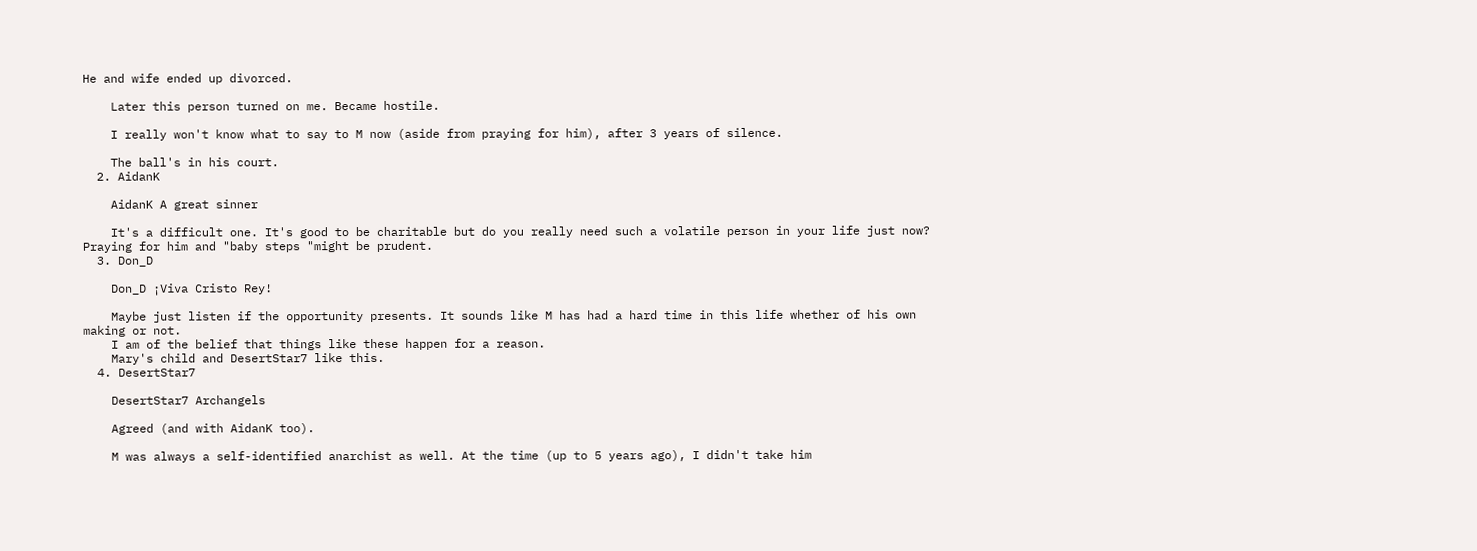He and wife ended up divorced.

    Later this person turned on me. Became hostile.

    I really won't know what to say to M now (aside from praying for him), after 3 years of silence.

    The ball's in his court.
  2. AidanK

    AidanK A great sinner

    It's a difficult one. It's good to be charitable but do you really need such a volatile person in your life just now? Praying for him and "baby steps "might be prudent.
  3. Don_D

    Don_D ¡Viva Cristo Rey!

    Maybe just listen if the opportunity presents. It sounds like M has had a hard time in this life whether of his own making or not.
    I am of the belief that things like these happen for a reason.
    Mary's child and DesertStar7 like this.
  4. DesertStar7

    DesertStar7 Archangels

    Agreed (and with AidanK too).

    M was always a self-identified anarchist as well. At the time (up to 5 years ago), I didn't take him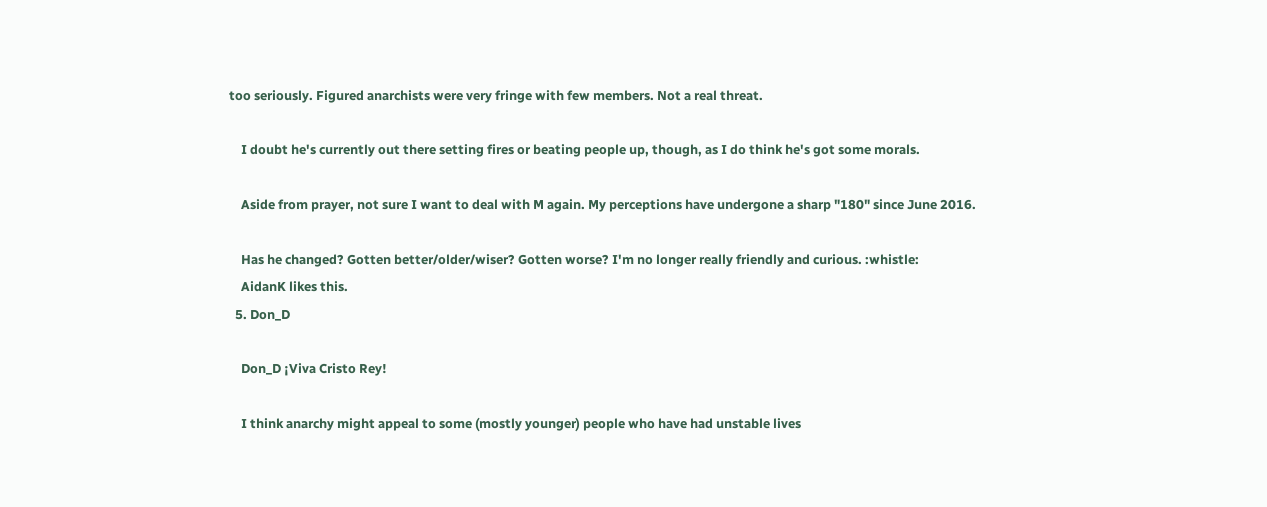too seriously. Figured anarchists were very fringe with few members. Not a real threat.

    I doubt he's currently out there setting fires or beating people up, though, as I do think he's got some morals.

    Aside from prayer, not sure I want to deal with M again. My perceptions have undergone a sharp "180" since June 2016.

    Has he changed? Gotten better/older/wiser? Gotten worse? I'm no longer really friendly and curious. :whistle:
    AidanK likes this.
  5. Don_D

    Don_D ¡Viva Cristo Rey!

    I think anarchy might appeal to some (mostly younger) people who have had unstable lives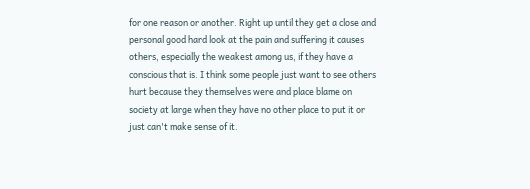for one reason or another. Right up until they get a close and personal good hard look at the pain and suffering it causes others, especially the weakest among us, if they have a conscious that is. I think some people just want to see others hurt because they themselves were and place blame on society at large when they have no other place to put it or just can't make sense of it.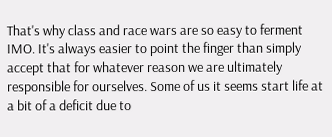That's why class and race wars are so easy to ferment IMO. It's always easier to point the finger than simply accept that for whatever reason we are ultimately responsible for ourselves. Some of us it seems start life at a bit of a deficit due to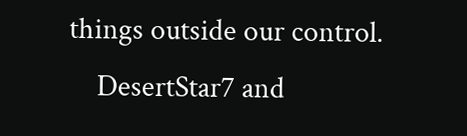things outside our control.
    DesertStar7 and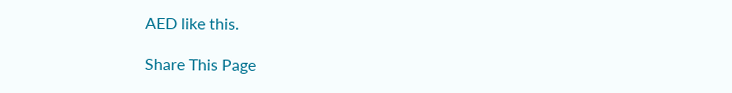AED like this.

Share This Page